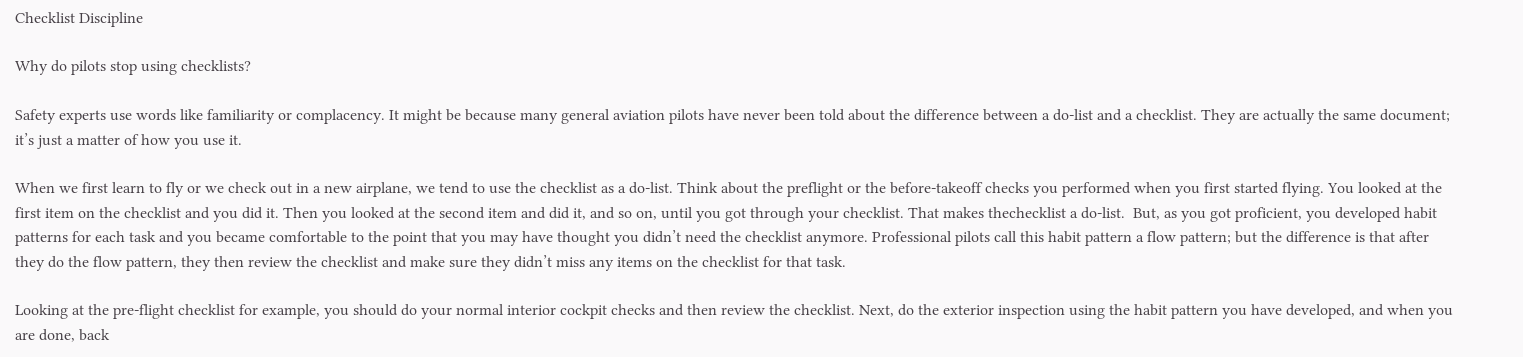Checklist Discipline

Why do pilots stop using checklists?

Safety experts use words like familiarity or complacency. It might be because many general aviation pilots have never been told about the difference between a do-list and a checklist. They are actually the same document; it’s just a matter of how you use it.

When we first learn to fly or we check out in a new airplane, we tend to use the checklist as a do-list. Think about the preflight or the before-takeoff checks you performed when you first started flying. You looked at the first item on the checklist and you did it. Then you looked at the second item and did it, and so on, until you got through your checklist. That makes thechecklist a do-list.  But, as you got proficient, you developed habit patterns for each task and you became comfortable to the point that you may have thought you didn’t need the checklist anymore. Professional pilots call this habit pattern a flow pattern; but the difference is that after they do the flow pattern, they then review the checklist and make sure they didn’t miss any items on the checklist for that task.

Looking at the pre-flight checklist for example, you should do your normal interior cockpit checks and then review the checklist. Next, do the exterior inspection using the habit pattern you have developed, and when you are done, back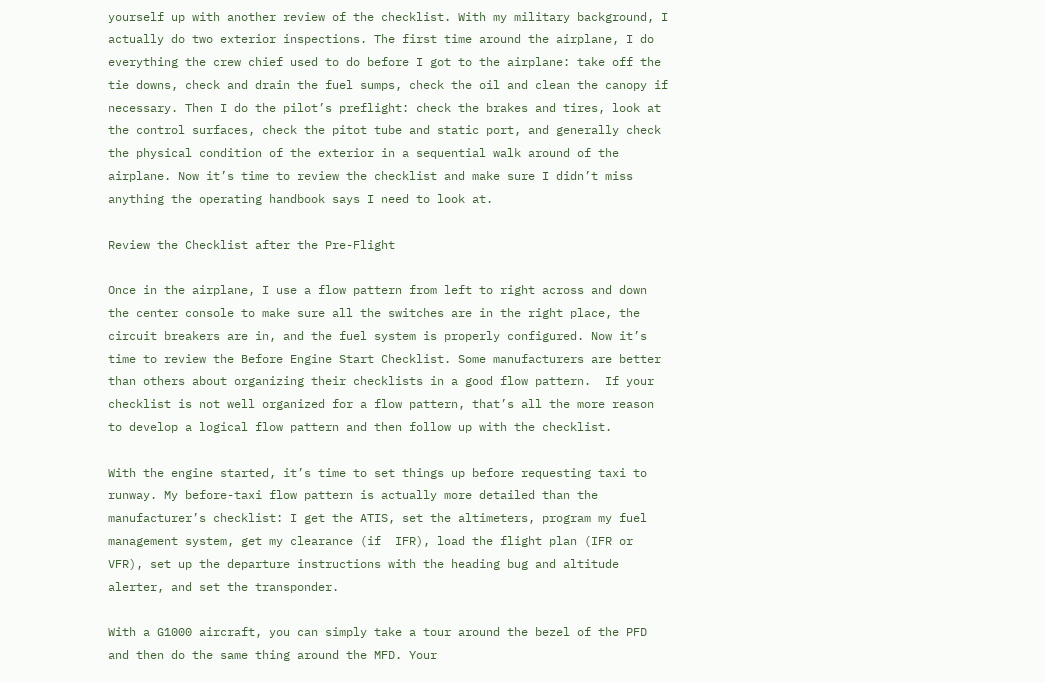yourself up with another review of the checklist. With my military background, I actually do two exterior inspections. The first time around the airplane, I do everything the crew chief used to do before I got to the airplane: take off the tie downs, check and drain the fuel sumps, check the oil and clean the canopy if necessary. Then I do the pilot’s preflight: check the brakes and tires, look at the control surfaces, check the pitot tube and static port, and generally check the physical condition of the exterior in a sequential walk around of the airplane. Now it’s time to review the checklist and make sure I didn’t miss anything the operating handbook says I need to look at.

Review the Checklist after the Pre-Flight

Once in the airplane, I use a flow pattern from left to right across and down the center console to make sure all the switches are in the right place, the circuit breakers are in, and the fuel system is properly configured. Now it’s time to review the Before Engine Start Checklist. Some manufacturers are better than others about organizing their checklists in a good flow pattern.  If your checklist is not well organized for a flow pattern, that’s all the more reason to develop a logical flow pattern and then follow up with the checklist.

With the engine started, it’s time to set things up before requesting taxi to runway. My before-taxi flow pattern is actually more detailed than the manufacturer’s checklist: I get the ATIS, set the altimeters, program my fuel management system, get my clearance (if  IFR), load the flight plan (IFR or VFR), set up the departure instructions with the heading bug and altitude alerter, and set the transponder.

With a G1000 aircraft, you can simply take a tour around the bezel of the PFD and then do the same thing around the MFD. Your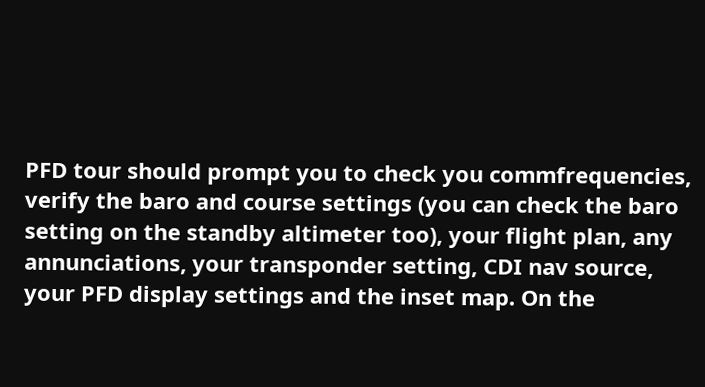PFD tour should prompt you to check you commfrequencies, verify the baro and course settings (you can check the baro setting on the standby altimeter too), your flight plan, any annunciations, your transponder setting, CDI nav source, your PFD display settings and the inset map. On the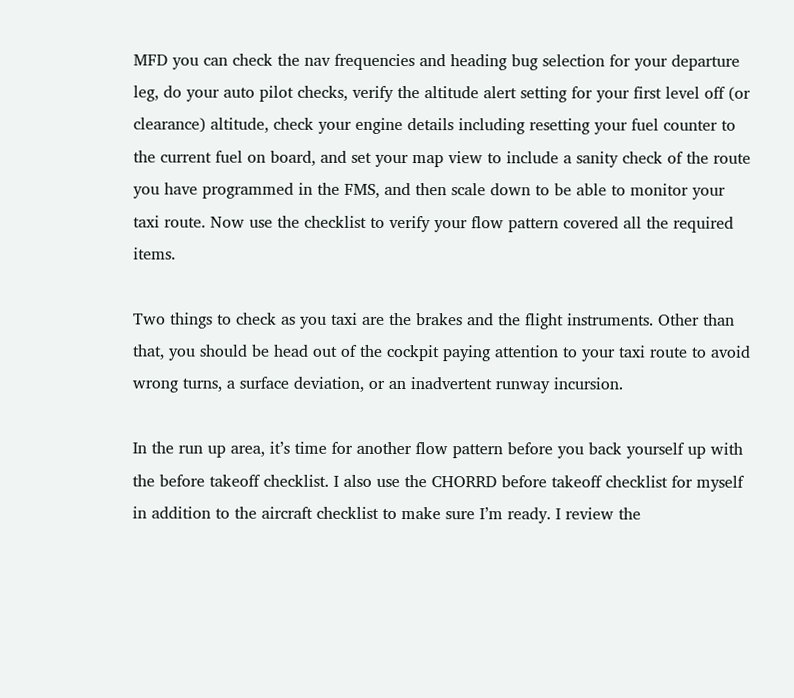MFD you can check the nav frequencies and heading bug selection for your departure leg, do your auto pilot checks, verify the altitude alert setting for your first level off (or clearance) altitude, check your engine details including resetting your fuel counter to the current fuel on board, and set your map view to include a sanity check of the route you have programmed in the FMS, and then scale down to be able to monitor your taxi route. Now use the checklist to verify your flow pattern covered all the required items.

Two things to check as you taxi are the brakes and the flight instruments. Other than that, you should be head out of the cockpit paying attention to your taxi route to avoid wrong turns, a surface deviation, or an inadvertent runway incursion.

In the run up area, it’s time for another flow pattern before you back yourself up with the before takeoff checklist. I also use the CHORRD before takeoff checklist for myself in addition to the aircraft checklist to make sure I’m ready. I review the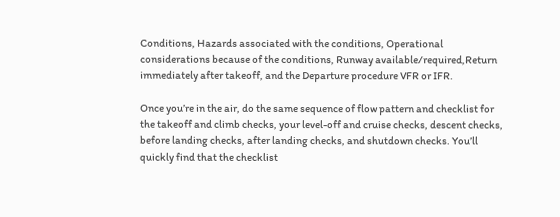Conditions, Hazards associated with the conditions, Operational considerations because of the conditions, Runway available/required,Return immediately after takeoff, and the Departure procedure VFR or IFR.

Once you’re in the air, do the same sequence of flow pattern and checklist for the takeoff and climb checks, your level-off and cruise checks, descent checks, before landing checks, after landing checks, and shutdown checks. You’ll quickly find that the checklist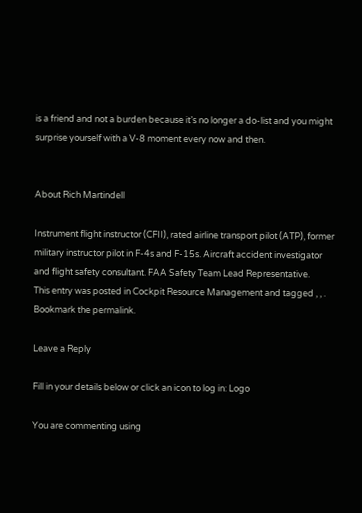is a friend and not a burden because it’s no longer a do-list and you might surprise yourself with a V-8 moment every now and then.


About Rich Martindell

Instrument flight instructor (CFII), rated airline transport pilot (ATP), former military instructor pilot in F-4s and F-15s. Aircraft accident investigator and flight safety consultant. FAA Safety Team Lead Representative.
This entry was posted in Cockpit Resource Management and tagged , , . Bookmark the permalink.

Leave a Reply

Fill in your details below or click an icon to log in: Logo

You are commenting using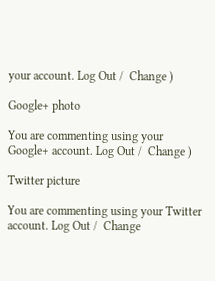your account. Log Out /  Change )

Google+ photo

You are commenting using your Google+ account. Log Out /  Change )

Twitter picture

You are commenting using your Twitter account. Log Out /  Change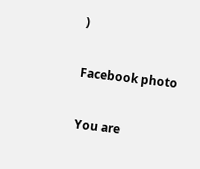)

Facebook photo

You are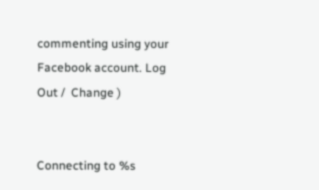commenting using your Facebook account. Log Out /  Change )


Connecting to %s